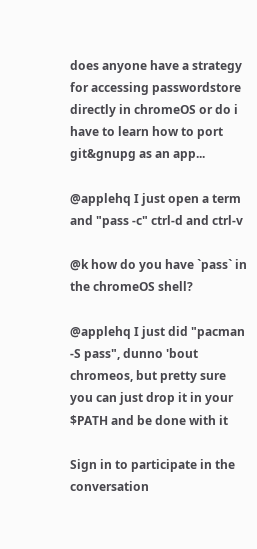does anyone have a strategy for accessing passwordstore directly in chromeOS or do i have to learn how to port git&gnupg as an app...

@applehq I just open a term and "pass -c" ctrl-d and ctrl-v

@k how do you have `pass` in the chromeOS shell?

@applehq I just did "pacman -S pass", dunno 'bout chromeos, but pretty sure you can just drop it in your $PATH and be done with it

Sign in to participate in the conversation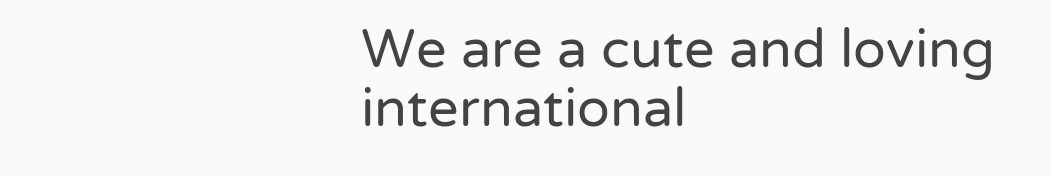We are a cute and loving international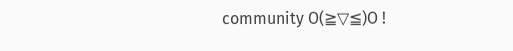community O(≧▽≦)O !